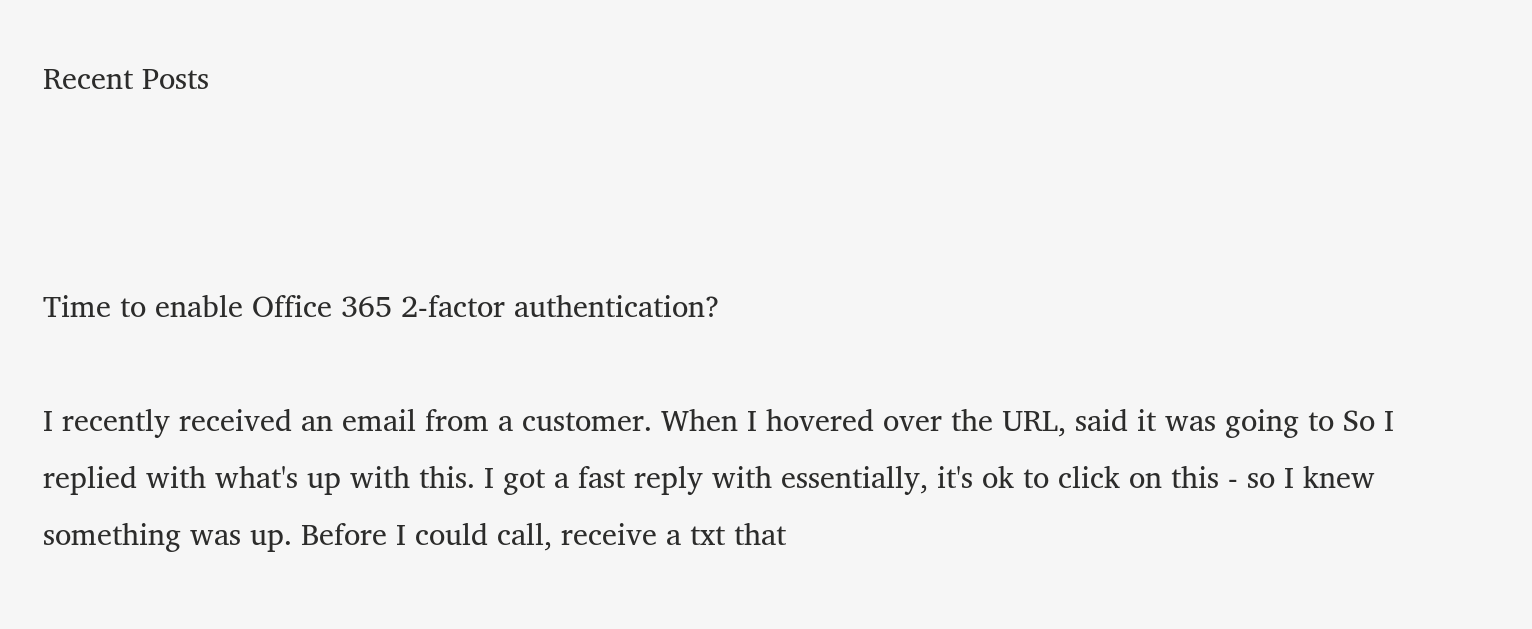Recent Posts



Time to enable Office 365 2-factor authentication?

I recently received an email from a customer. When I hovered over the URL, said it was going to So I replied with what's up with this. I got a fast reply with essentially, it's ok to click on this - so I knew something was up. Before I could call, receive a txt that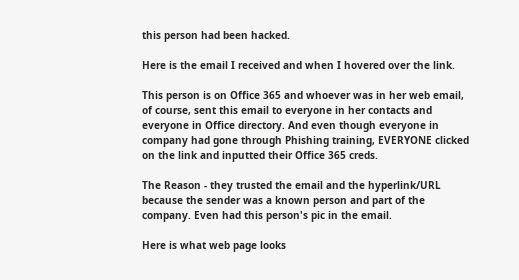this person had been hacked.

Here is the email I received and when I hovered over the link.

This person is on Office 365 and whoever was in her web email, of course, sent this email to everyone in her contacts and everyone in Office directory. And even though everyone in company had gone through Phishing training, EVERYONE clicked on the link and inputted their Office 365 creds.

The Reason - they trusted the email and the hyperlink/URL because the sender was a known person and part of the company. Even had this person's pic in the email.

Here is what web page looks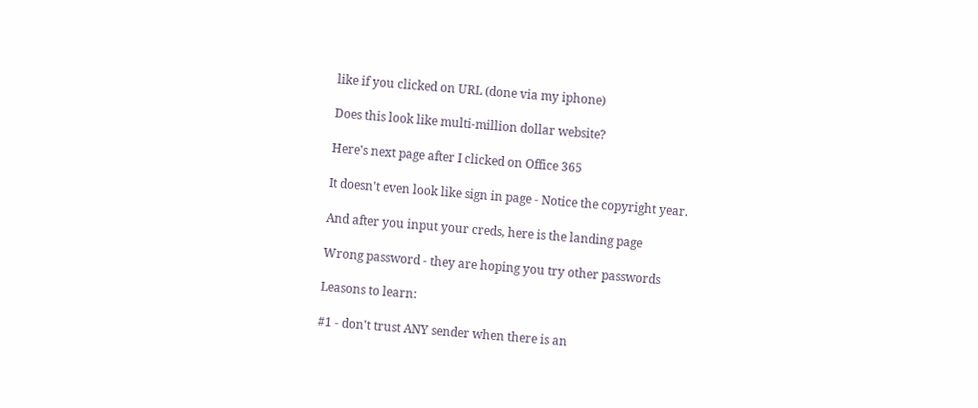like if you clicked on URL (done via my iphone)

Does this look like multi-million dollar website?

Here's next page after I clicked on Office 365

It doesn't even look like sign in page - Notice the copyright year.

And after you input your creds, here is the landing page

Wrong password - they are hoping you try other passwords

Leasons to learn:

#1 - don't trust ANY sender when there is an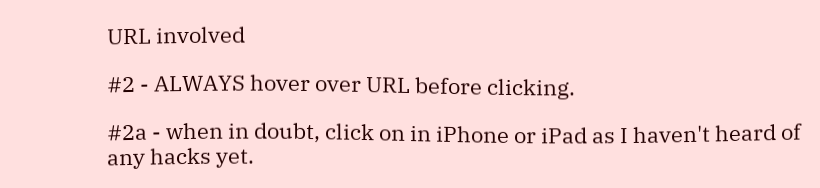URL involved

#2 - ALWAYS hover over URL before clicking.

#2a - when in doubt, click on in iPhone or iPad as I haven't heard of any hacks yet.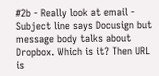#2b - Really look at email - Subject line says Docusign but message body talks about Dropbox. Which is it? Then URL is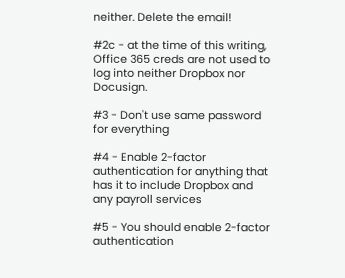neither. Delete the email!

#2c - at the time of this writing, Office 365 creds are not used to log into neither Dropbox nor Docusign.

#3 - Don't use same password for everything

#4 - Enable 2-factor authentication for anything that has it to include Dropbox and any payroll services

#5 - You should enable 2-factor authentication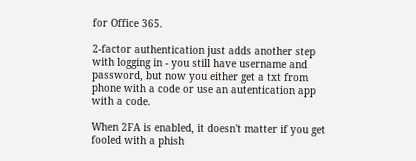for Office 365.

2-factor authentication just adds another step with logging in - you still have username and password, but now you either get a txt from phone with a code or use an autentication app with a code.

When 2FA is enabled, it doesn't matter if you get fooled with a phish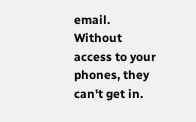email. Without access to your phones, they can't get in.